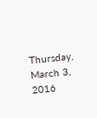Thursday, March 3, 2016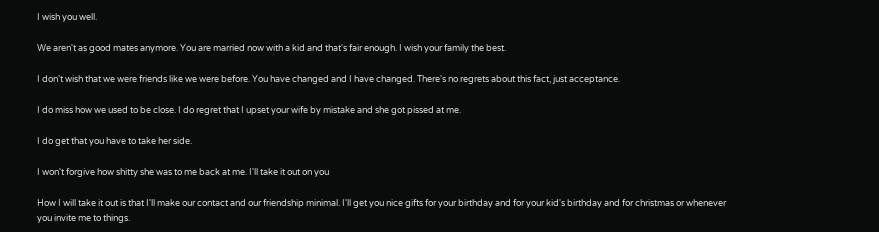I wish you well.

We aren't as good mates anymore. You are married now with a kid and that's fair enough. I wish your family the best.

I don't wish that we were friends like we were before. You have changed and I have changed. There's no regrets about this fact, just acceptance.

I do miss how we used to be close. I do regret that I upset your wife by mistake and she got pissed at me.

I do get that you have to take her side.

I won't forgive how shitty she was to me back at me. I'll take it out on you

How I will take it out is that I'll make our contact and our friendship minimal. I'll get you nice gifts for your birthday and for your kid's birthday and for christmas or whenever you invite me to things.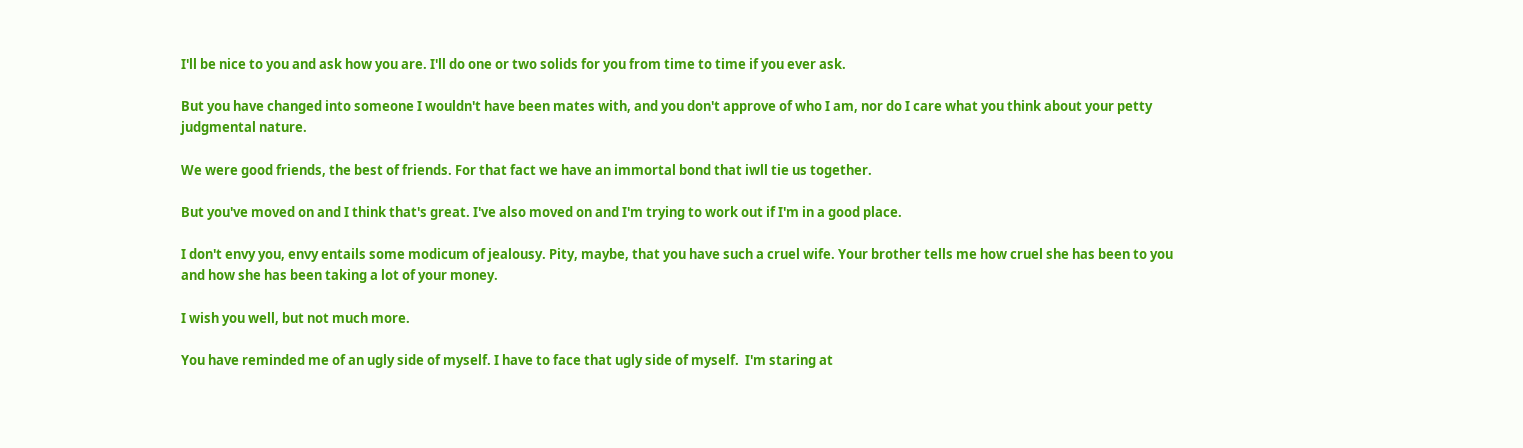I'll be nice to you and ask how you are. I'll do one or two solids for you from time to time if you ever ask.

But you have changed into someone I wouldn't have been mates with, and you don't approve of who I am, nor do I care what you think about your petty judgmental nature.

We were good friends, the best of friends. For that fact we have an immortal bond that iwll tie us together.

But you've moved on and I think that's great. I've also moved on and I'm trying to work out if I'm in a good place.

I don't envy you, envy entails some modicum of jealousy. Pity, maybe, that you have such a cruel wife. Your brother tells me how cruel she has been to you and how she has been taking a lot of your money.

I wish you well, but not much more.

You have reminded me of an ugly side of myself. I have to face that ugly side of myself.  I'm staring at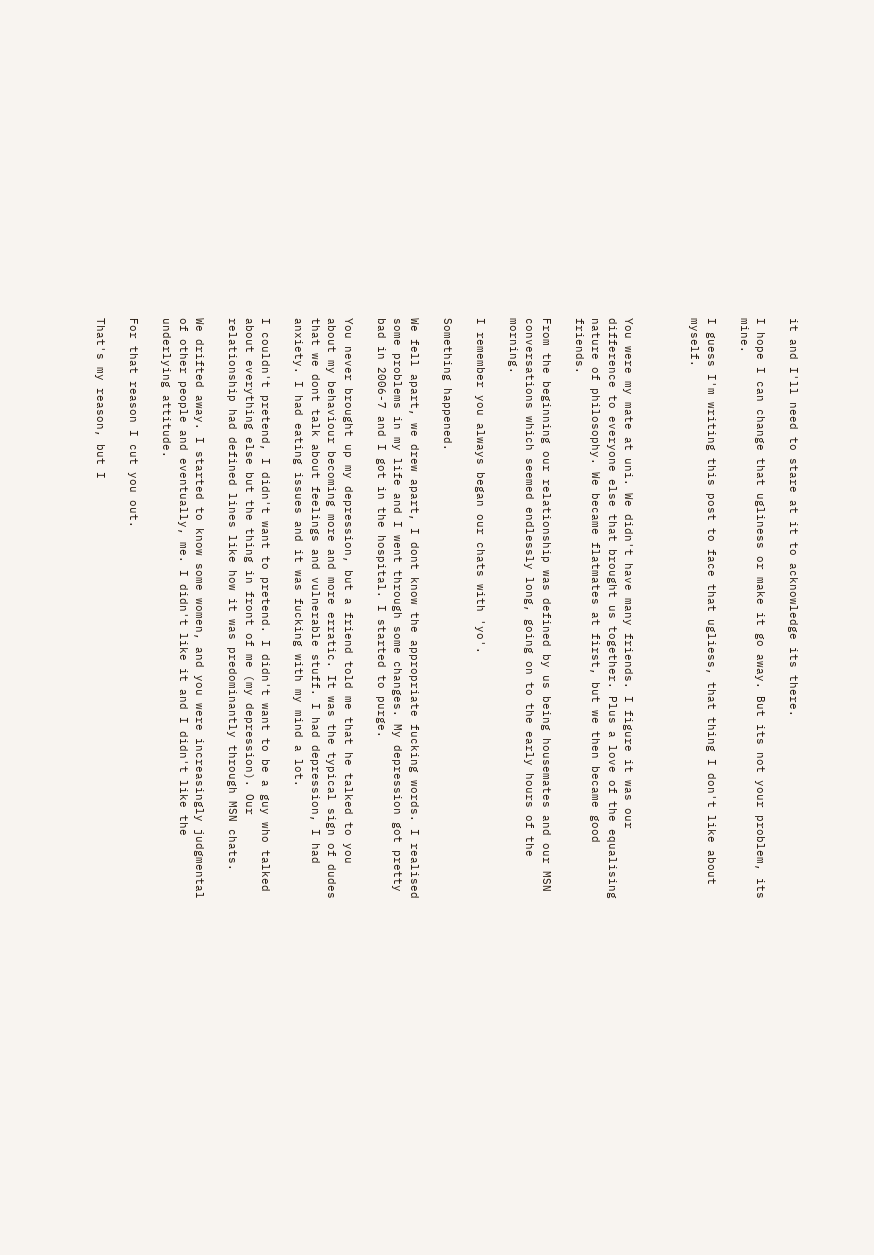it and I'll need to stare at it to acknowledge its there.

I hope I can change that ugliness or make it go away. But its not your problem, its mine.

I guess I'm writing this post to face that ugliess, that thing I don't like about myself.



You were my mate at uni. We didn't have many friends. I figure it was our difference to everyone else that brought us together. Plus a love of the equalising nature of philosophy. We became flatmates at first, but we then became good friends.

From the beginning our relationship was defined by us being housemates and our MSN conversations which seemed endlessly long, going on to the early hours of the morning.

I remember you always began our chats with 'yo'.

Something happened.

We fell apart, we drew apart, I dont know the appropriate fucking words. I realised some problems in my life and I went through some changes. My depression got pretty bad in 2006-7 and I got in the hospital. I started to purge.

You never brought up my depression, but a friend told me that he talked to you about my behaviour becoming more and more erratic. It was the typical sign of dudes that we dont talk about feelings and vulnerable stuff. I had depression, I had anxiety. I had eating issues and it was fucking with my mind a lot.

I couldn't pretend, I didn't want to pretend. I didn't want to be a guy who talked about everything else but the thing in front of me (my depression). Our relationship had defined lines like how it was predominantly through MSN chats.

We drifted away. I started to know some women, and you were increasingly judgmental of other people and eventually, me. I didn't like it and I didn't like the underlying attitude.

For that reason I cut you out.

That's my reason, but I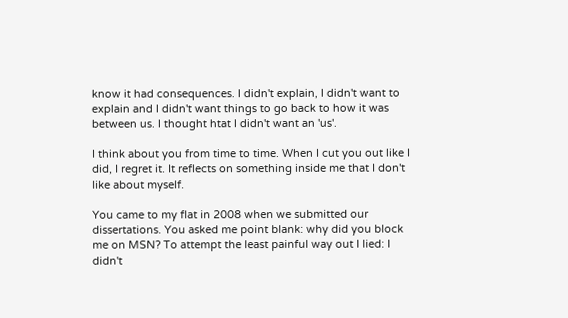know it had consequences. I didn't explain, I didn't want to explain and I didn't want things to go back to how it was between us. I thought htat I didn't want an 'us'.

I think about you from time to time. When I cut you out like I did, I regret it. It reflects on something inside me that I don't like about myself.

You came to my flat in 2008 when we submitted our dissertations. You asked me point blank: why did you block me on MSN? To attempt the least painful way out I lied: I didn't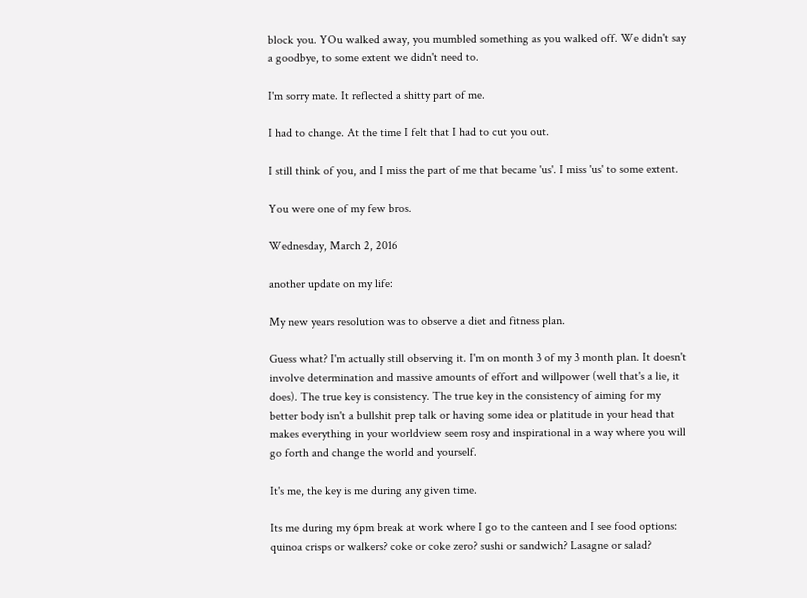block you. YOu walked away, you mumbled something as you walked off. We didn't say a goodbye, to some extent we didn't need to.

I'm sorry mate. It reflected a shitty part of me.

I had to change. At the time I felt that I had to cut you out.

I still think of you, and I miss the part of me that became 'us'. I miss 'us' to some extent.

You were one of my few bros.

Wednesday, March 2, 2016

another update on my life:

My new years resolution was to observe a diet and fitness plan.

Guess what? I'm actually still observing it. I'm on month 3 of my 3 month plan. It doesn't involve determination and massive amounts of effort and willpower (well that's a lie, it does). The true key is consistency. The true key in the consistency of aiming for my better body isn't a bullshit prep talk or having some idea or platitude in your head that makes everything in your worldview seem rosy and inspirational in a way where you will go forth and change the world and yourself.

It's me, the key is me during any given time.

Its me during my 6pm break at work where I go to the canteen and I see food options: quinoa crisps or walkers? coke or coke zero? sushi or sandwich? Lasagne or salad?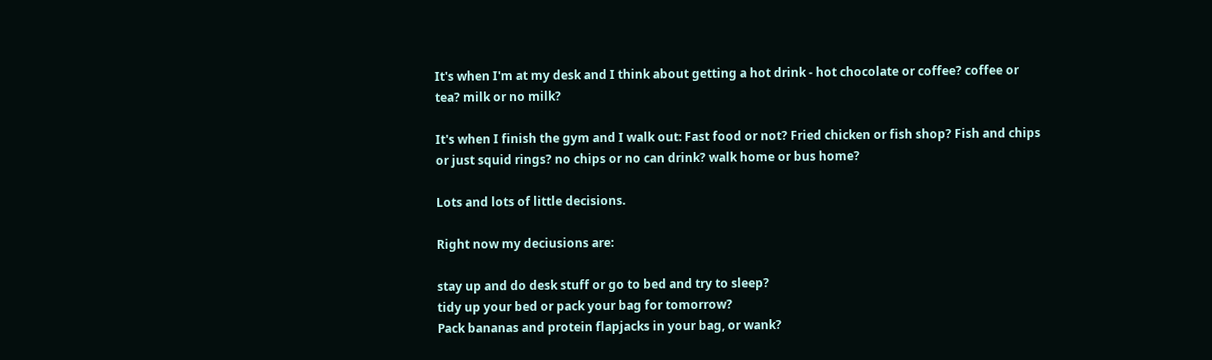It's when I'm at my desk and I think about getting a hot drink - hot chocolate or coffee? coffee or tea? milk or no milk?

It's when I finish the gym and I walk out: Fast food or not? Fried chicken or fish shop? Fish and chips or just squid rings? no chips or no can drink? walk home or bus home?

Lots and lots of little decisions.

Right now my deciusions are:

stay up and do desk stuff or go to bed and try to sleep?
tidy up your bed or pack your bag for tomorrow?
Pack bananas and protein flapjacks in your bag, or wank?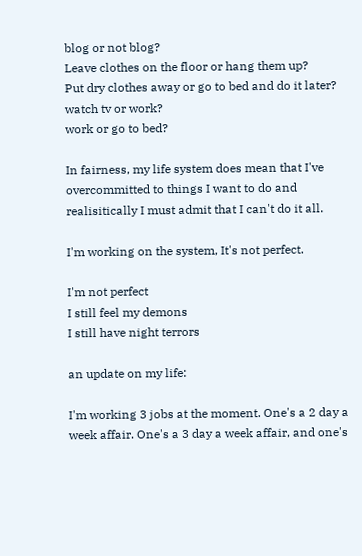blog or not blog?
Leave clothes on the floor or hang them up?
Put dry clothes away or go to bed and do it later?
watch tv or work?
work or go to bed?

In fairness, my life system does mean that I've overcommitted to things I want to do and realisitically I must admit that I can't do it all.

I'm working on the system, It's not perfect.

I'm not perfect
I still feel my demons
I still have night terrors

an update on my life:

I'm working 3 jobs at the moment. One's a 2 day a week affair. One's a 3 day a week affair, and one's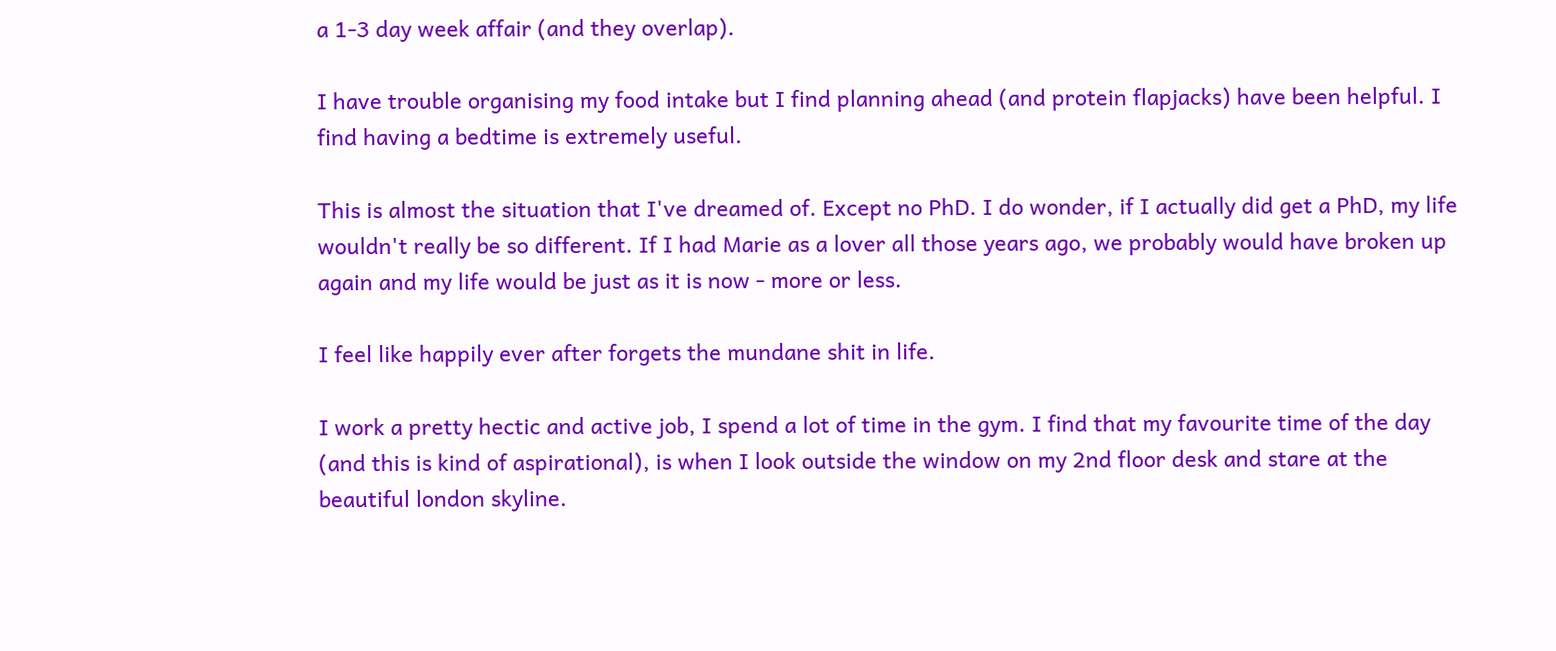a 1-3 day week affair (and they overlap).

I have trouble organising my food intake but I find planning ahead (and protein flapjacks) have been helpful. I find having a bedtime is extremely useful.

This is almost the situation that I've dreamed of. Except no PhD. I do wonder, if I actually did get a PhD, my life wouldn't really be so different. If I had Marie as a lover all those years ago, we probably would have broken up again and my life would be just as it is now - more or less.

I feel like happily ever after forgets the mundane shit in life.

I work a pretty hectic and active job, I spend a lot of time in the gym. I find that my favourite time of the day (and this is kind of aspirational), is when I look outside the window on my 2nd floor desk and stare at the beautiful london skyline.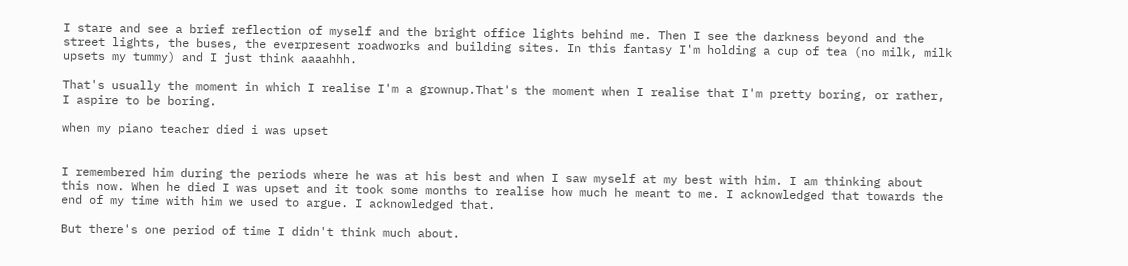I stare and see a brief reflection of myself and the bright office lights behind me. Then I see the darkness beyond and the street lights, the buses, the everpresent roadworks and building sites. In this fantasy I'm holding a cup of tea (no milk, milk upsets my tummy) and I just think aaaahhh.

That's usually the moment in which I realise I'm a grownup.That's the moment when I realise that I'm pretty boring, or rather, I aspire to be boring.

when my piano teacher died i was upset


I remembered him during the periods where he was at his best and when I saw myself at my best with him. I am thinking about this now. When he died I was upset and it took some months to realise how much he meant to me. I acknowledged that towards the end of my time with him we used to argue. I acknowledged that.

But there's one period of time I didn't think much about.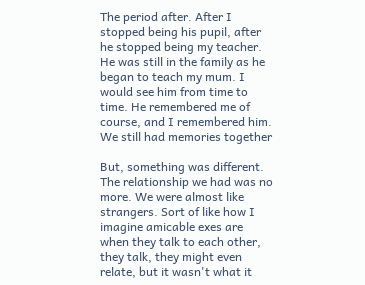The period after. After I stopped being his pupil, after he stopped being my teacher. He was still in the family as he began to teach my mum. I would see him from time to time. He remembered me of course, and I remembered him. We still had memories together

But, something was different. The relationship we had was no more. We were almost like strangers. Sort of like how I imagine amicable exes are when they talk to each other, they talk, they might even relate, but it wasn't what it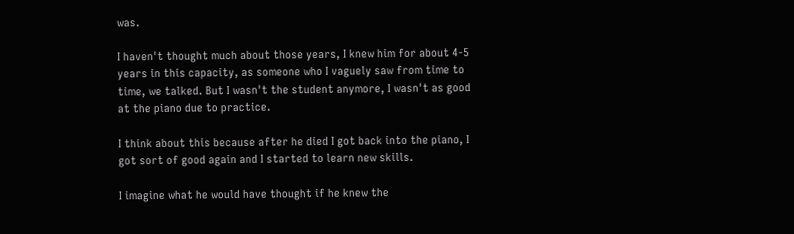was.

I haven't thought much about those years, I knew him for about 4-5 years in this capacity, as someone who I vaguely saw from time to time, we talked. But I wasn't the student anymore, I wasn't as good at the piano due to practice.

I think about this because after he died I got back into the piano, I got sort of good again and I started to learn new skills.

I imagine what he would have thought if he knew the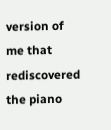version of me that rediscovered the piano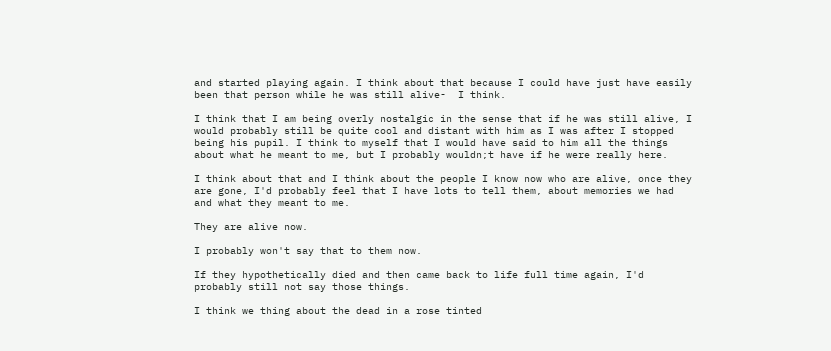and started playing again. I think about that because I could have just have easily been that person while he was still alive-  I think.

I think that I am being overly nostalgic in the sense that if he was still alive, I would probably still be quite cool and distant with him as I was after I stopped being his pupil. I think to myself that I would have said to him all the things about what he meant to me, but I probably wouldn;t have if he were really here.

I think about that and I think about the people I know now who are alive, once they are gone, I'd probably feel that I have lots to tell them, about memories we had and what they meant to me.

They are alive now.

I probably won't say that to them now.

If they hypothetically died and then came back to life full time again, I'd probably still not say those things.

I think we thing about the dead in a rose tinted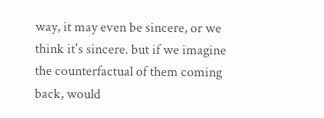way, it may even be sincere, or we think it's sincere. but if we imagine the counterfactual of them coming back, would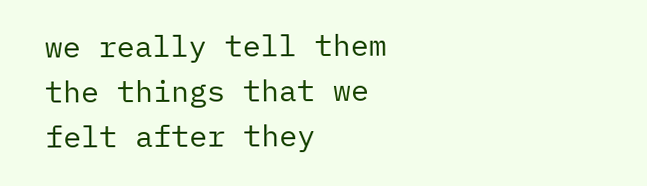we really tell them the things that we felt after they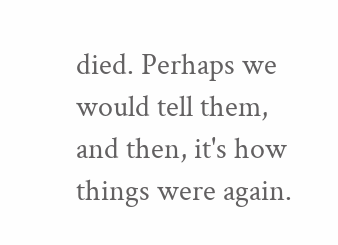died. Perhaps we would tell them, and then, it's how things were again.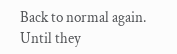Back to normal again. Until they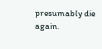presumably die again.